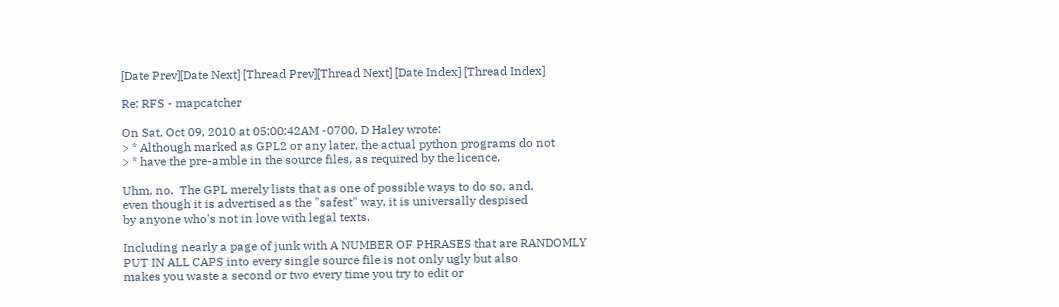[Date Prev][Date Next] [Thread Prev][Thread Next] [Date Index] [Thread Index]

Re: RFS - mapcatcher

On Sat, Oct 09, 2010 at 05:00:42AM -0700, D Haley wrote:
> * Although marked as GPL2 or any later, the actual python programs do not
> * have the pre-amble in the source files, as required by the licence.

Uhm, no.  The GPL merely lists that as one of possible ways to do so, and,
even though it is advertised as the "safest" way, it is universally despised
by anyone who's not in love with legal texts.

Including nearly a page of junk with A NUMBER OF PHRASES that are RANDOMLY
PUT IN ALL CAPS into every single source file is not only ugly but also
makes you waste a second or two every time you try to edit or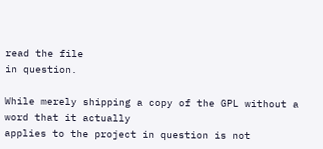read the file
in question.

While merely shipping a copy of the GPL without a word that it actually
applies to the project in question is not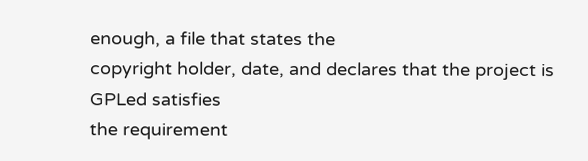enough, a file that states the
copyright holder, date, and declares that the project is GPLed satisfies
the requirement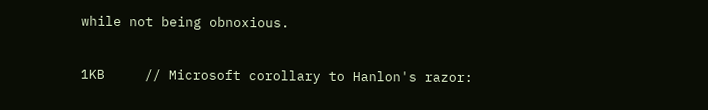while not being obnoxious.

1KB     // Microsoft corollary to Hanlon's razor: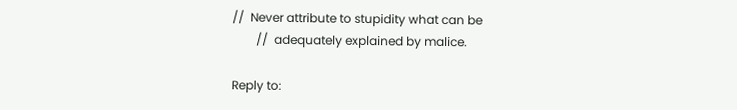//  Never attribute to stupidity what can be
        //  adequately explained by malice.

Reply to: